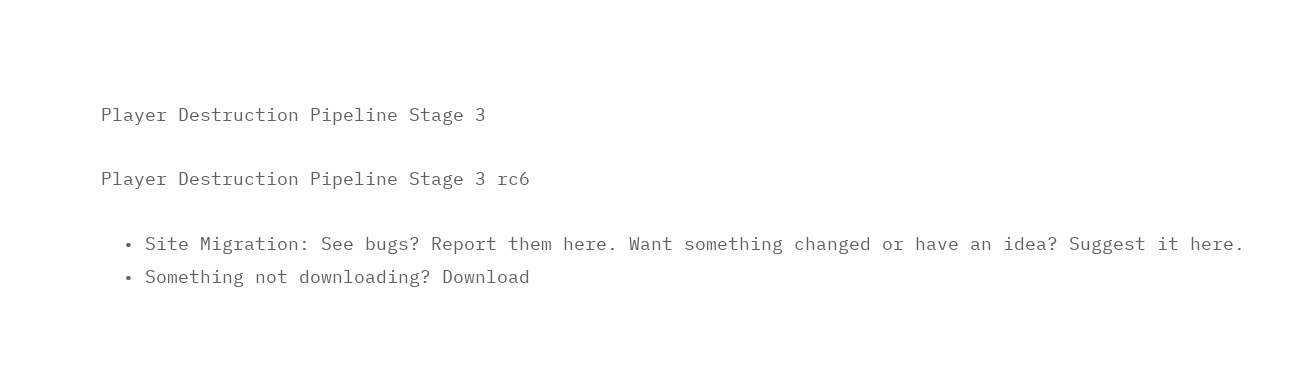Player Destruction Pipeline Stage 3

Player Destruction Pipeline Stage 3 rc6

  • Site Migration: See bugs? Report them here. Want something changed or have an idea? Suggest it here.
  • Something not downloading? Download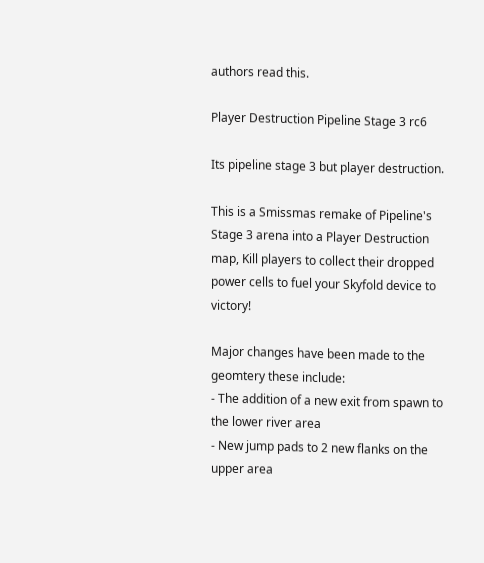authors read this.

Player Destruction Pipeline Stage 3 rc6

Its pipeline stage 3 but player destruction.

This is a Smissmas remake of Pipeline's Stage 3 arena into a Player Destruction map, Kill players to collect their dropped power cells to fuel your Skyfold device to victory!

Major changes have been made to the geomtery these include:
- The addition of a new exit from spawn to the lower river area
- New jump pads to 2 new flanks on the upper area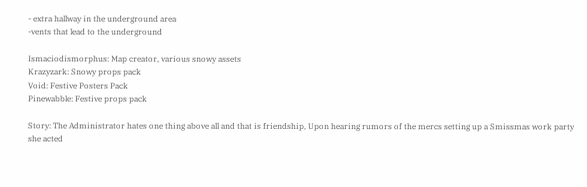- extra hallway in the underground area
-vents that lead to the underground

Ismaciodismorphus: Map creator, various snowy assets
Krazyzark: Snowy props pack
Void: Festive Posters Pack
Pinewabble: Festive props pack

Story: The Administrator hates one thing above all and that is friendship, Upon hearing rumors of the mercs setting up a Smissmas work party she acted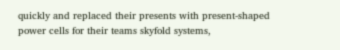quickly and replaced their presents with present-shaped power cells for their teams skyfold systems,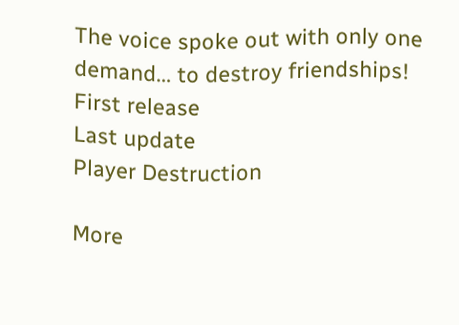The voice spoke out with only one demand... to destroy friendships!
First release
Last update
Player Destruction

More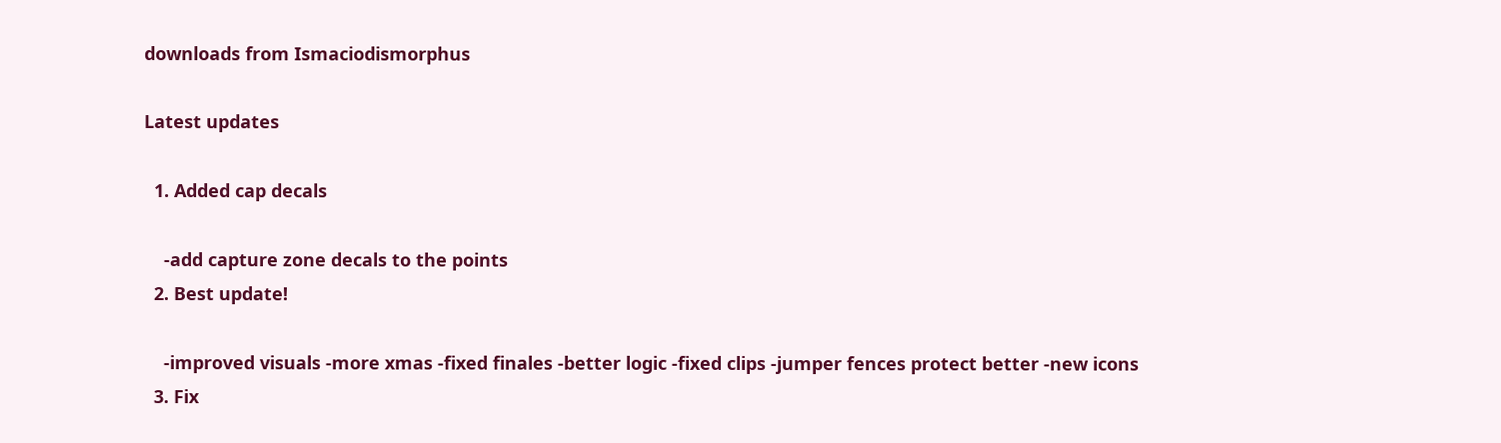downloads from Ismaciodismorphus

Latest updates

  1. Added cap decals

    -add capture zone decals to the points
  2. Best update!

    -improved visuals -more xmas -fixed finales -better logic -fixed clips -jumper fences protect better -new icons
  3. Fix